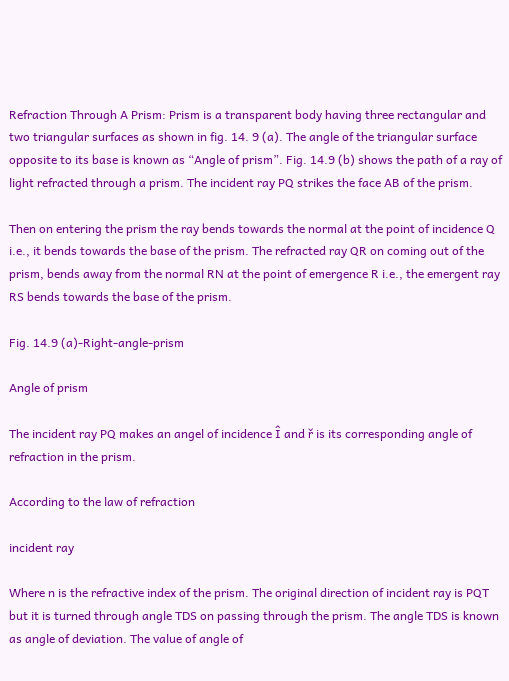Refraction Through A Prism: Prism is a transparent body having three rectangular and two triangular surfaces as shown in fig. 14. 9 (a). The angle of the triangular surface opposite to its base is known as “Angle of prism”. Fig. 14.9 (b) shows the path of a ray of light refracted through a prism. The incident ray PQ strikes the face AB of the prism.

Then on entering the prism the ray bends towards the normal at the point of incidence Q i.e., it bends towards the base of the prism. The refracted ray QR on coming out of the prism, bends away from the normal RN at the point of emergence R i.e., the emergent ray RS bends towards the base of the prism.

Fig. 14.9 (a)-Right-angle-prism

Angle of prism

The incident ray PQ makes an angel of incidence Î and ř is its corresponding angle of refraction in the prism.

According to the law of refraction

incident ray

Where n is the refractive index of the prism. The original direction of incident ray is PQT but it is turned through angle TDS on passing through the prism. The angle TDS is known as angle of deviation. The value of angle of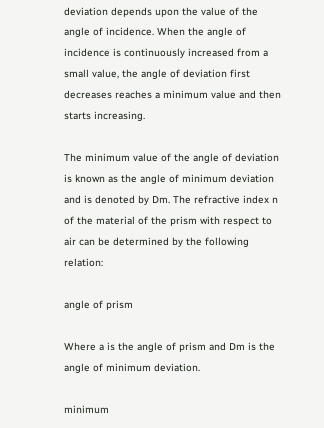deviation depends upon the value of the angle of incidence. When the angle of incidence is continuously increased from a small value, the angle of deviation first decreases reaches a minimum value and then starts increasing.

The minimum value of the angle of deviation is known as the angle of minimum deviation and is denoted by Dm. The refractive index n of the material of the prism with respect to air can be determined by the following relation:

angle of prism

Where a is the angle of prism and Dm is the angle of minimum deviation.

minimum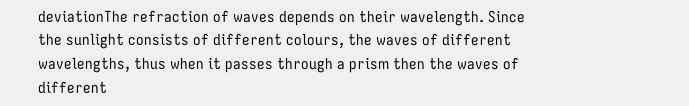deviationThe refraction of waves depends on their wavelength. Since the sunlight consists of different colours, the waves of different wavelengths, thus when it passes through a prism then the waves of different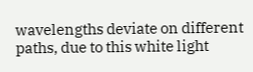wavelengths deviate on different paths, due to this white light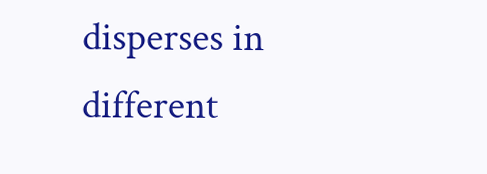disperses in different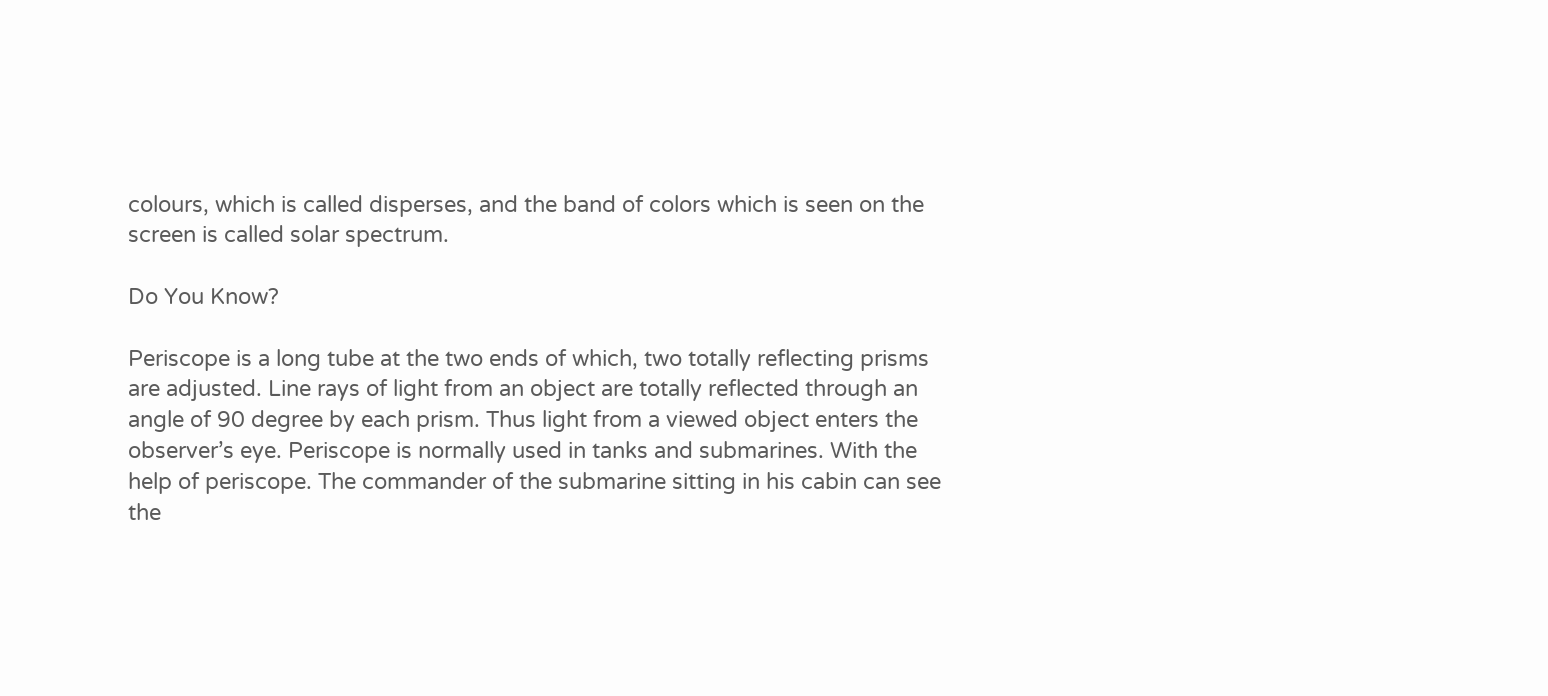colours, which is called disperses, and the band of colors which is seen on the screen is called solar spectrum.

Do You Know?

Periscope is a long tube at the two ends of which, two totally reflecting prisms are adjusted. Line rays of light from an object are totally reflected through an angle of 90 degree by each prism. Thus light from a viewed object enters the observer’s eye. Periscope is normally used in tanks and submarines. With the help of periscope. The commander of the submarine sitting in his cabin can see the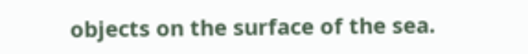objects on the surface of the sea.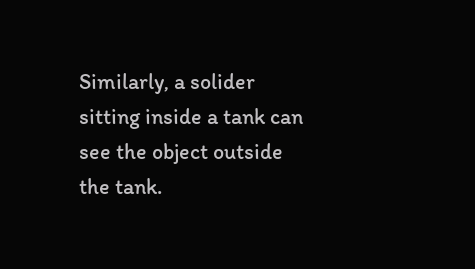Similarly, a solider sitting inside a tank can see the object outside the tank.